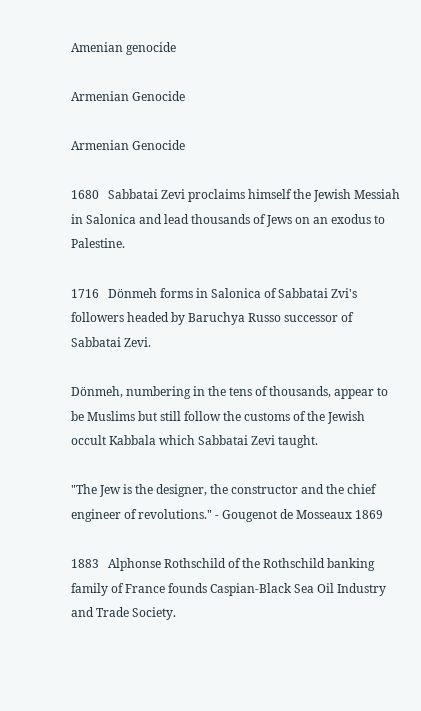Amenian genocide

Armenian Genocide

Armenian Genocide

1680   Sabbatai Zevi proclaims himself the Jewish Messiah in Salonica and lead thousands of Jews on an exodus to Palestine.

1716   Dönmeh forms in Salonica of Sabbatai Zvi's followers headed by Baruchya Russo successor of Sabbatai Zevi.

Dönmeh, numbering in the tens of thousands, appear to be Muslims but still follow the customs of the Jewish occult Kabbala which Sabbatai Zevi taught.

"The Jew is the designer, the constructor and the chief engineer of revolutions." - Gougenot de Mosseaux 1869

1883   Alphonse Rothschild of the Rothschild banking family of France founds Caspian-Black Sea Oil Industry and Trade Society.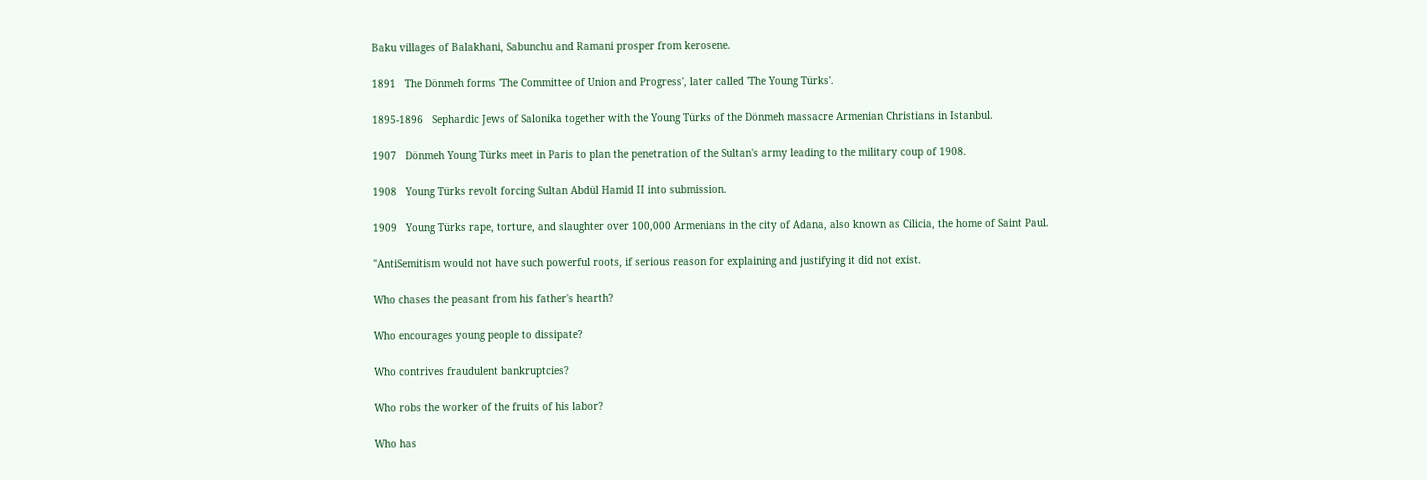Baku villages of Balakhani, Sabunchu and Ramani prosper from kerosene.

1891   The Dönmeh forms 'The Committee of Union and Progress', later called 'The Young Türks'.

1895-1896   Sephardic Jews of Salonika together with the Young Türks of the Dönmeh massacre Armenian Christians in Istanbul.

1907   Dönmeh Young Türks meet in Paris to plan the penetration of the Sultan's army leading to the military coup of 1908.

1908   Young Türks revolt forcing Sultan Abdül Hamid II into submission.

1909   Young Türks rape, torture, and slaughter over 100,000 Armenians in the city of Adana, also known as Cilicia, the home of Saint Paul.

"AntiSemitism would not have such powerful roots, if serious reason for explaining and justifying it did not exist.

Who chases the peasant from his father's hearth?

Who encourages young people to dissipate?

Who contrives fraudulent bankruptcies?

Who robs the worker of the fruits of his labor?

Who has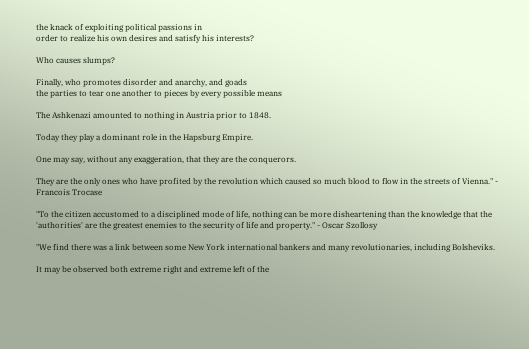the knack of exploiting political passions in
order to realize his own desires and satisfy his interests?

Who causes slumps?

Finally, who promotes disorder and anarchy, and goads
the parties to tear one another to pieces by every possible means

The Ashkenazi amounted to nothing in Austria prior to 1848.

Today they play a dominant role in the Hapsburg Empire.

One may say, without any exaggeration, that they are the conquerors.

They are the only ones who have profited by the revolution which caused so much blood to flow in the streets of Vienna." - Francois Trocase

"To the citizen accustomed to a disciplined mode of life, nothing can be more disheartening than the knowledge that the 'authorities' are the greatest enemies to the security of life and property." - Oscar Szollosy

"We find there was a link between some New York international bankers and many revolutionaries, including Bolsheviks.

It may be observed both extreme right and extreme left of the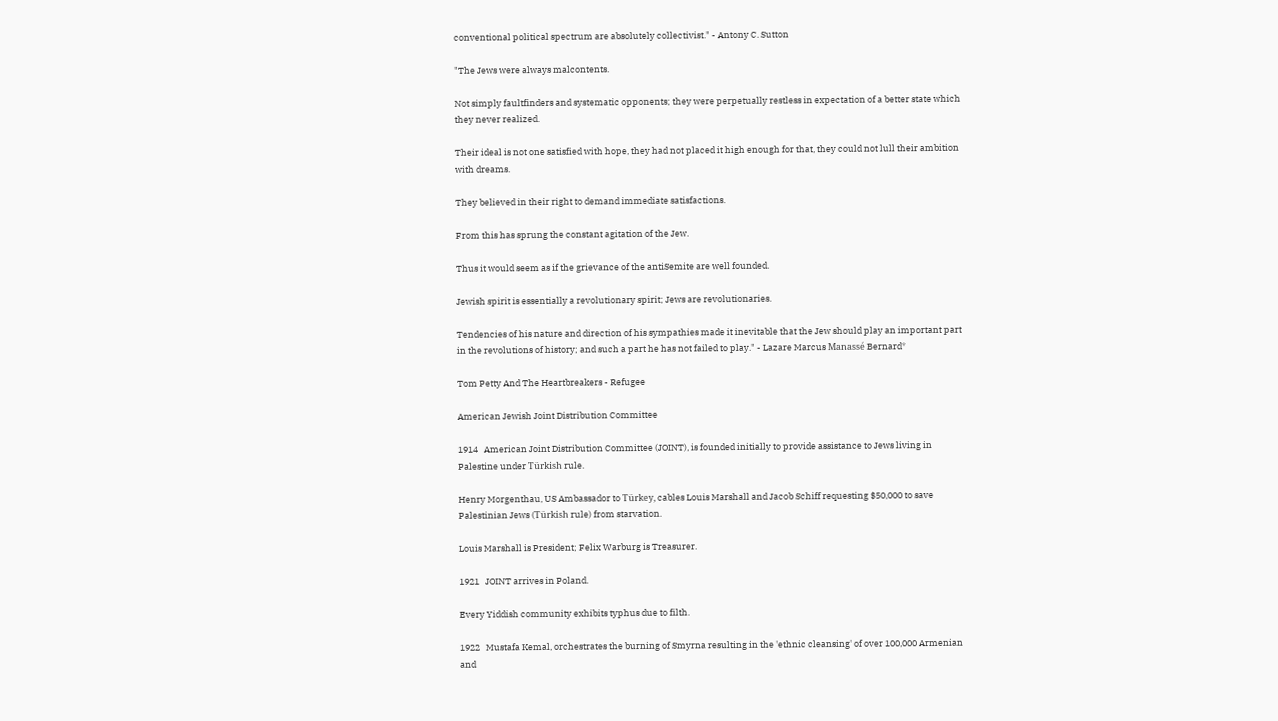conventional political spectrum are absolutely collectivist." - Antony C. Sutton

"The Jews were always malcontents.

Not simply faultfinders and systematic opponents; they were perpetually restless in expectation of a better state which they never realized.

Their ideal is not one satisfied with hope, they had not placed it high enough for that, they could not lull their ambition with dreams.

They believed in their right to demand immediate satisfactions.

From this has sprung the constant agitation of the Jew.

Thus it would seem as if the grievance of the antiSemite are well founded.

Jewish spirit is essentially a revolutionary spirit; Jews are revolutionaries.

Tendencies of his nature and direction of his sympathies made it inevitable that the Jew should play an important part in the revolutions of history; and such a part he has not failed to play." - Lazare Marcus Manassé Bernard*

Tom Petty And The Heartbreakers - Refugee

American Jewish Joint Distribution Committee

1914   American Joint Distribution Committee (JOINT), is founded initially to provide assistance to Jews living in Palestine under Türkish rule.

Henry Morgenthau, US Ambassador to Türkey, cables Louis Marshall and Jacob Schiff requesting $50,000 to save Palestinian Jews (Türkish rule) from starvation.

Louis Marshall is President; Felix Warburg is Treasurer.

1921   JOINT arrives in Poland.

Every Yiddish community exhibits typhus due to filth.

1922   Mustafa Kemal, orchestrates the burning of Smyrna resulting in the 'ethnic cleansing' of over 100,000 Armenian and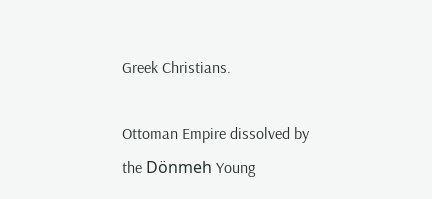Greek Christians.

Ottoman Empire dissolved by the Dönmeh Young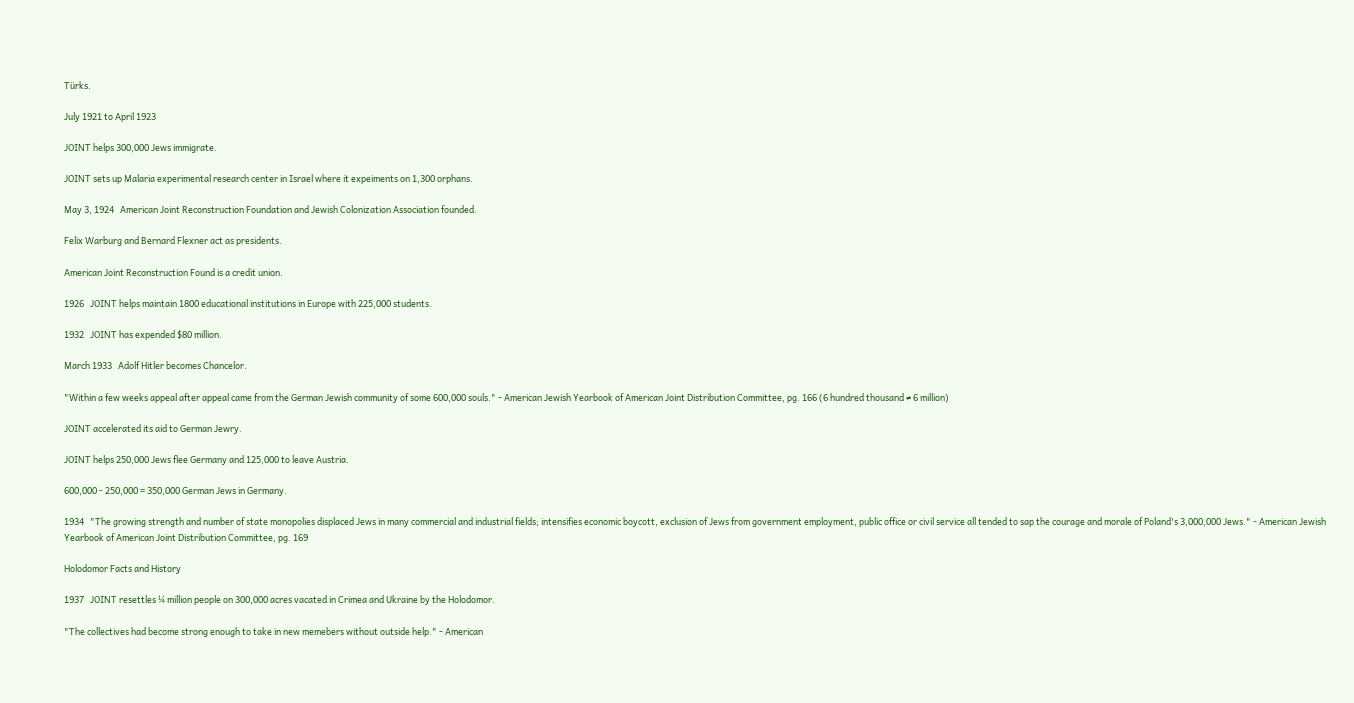Türks.

July 1921 to April 1923

JOINT helps 300,000 Jews immigrate.

JOINT sets up Malaria experimental research center in Israel where it expeiments on 1,300 orphans.

May 3, 1924   American Joint Reconstruction Foundation and Jewish Colonization Association founded.

Felix Warburg and Bernard Flexner act as presidents.

American Joint Reconstruction Found is a credit union.

1926   JOINT helps maintain 1800 educational institutions in Europe with 225,000 students.

1932   JOINT has expended $80 million.

March 1933   Adolf Hitler becomes Chancelor.

"Within a few weeks appeal after appeal came from the German Jewish community of some 600,000 souls." - American Jewish Yearbook of American Joint Distribution Committee, pg. 166 (6 hundred thousand ≠ 6 million)

JOINT accelerated its aid to German Jewry.

JOINT helps 250,000 Jews flee Germany and 125,000 to leave Austria.

600,000 - 250,000 = 350,000 German Jews in Germany.

1934   "The growing strength and number of state monopolies displaced Jews in many commercial and industrial fields; intensifies economic boycott, exclusion of Jews from government employment, public office or civil service all tended to sap the courage and morale of Poland's 3,000,000 Jews." - American Jewish Yearbook of American Joint Distribution Committee, pg. 169

Holodomor Facts and History

1937   JOINT resettles ¼ million people on 300,000 acres vacated in Crimea and Ukraine by the Holodomor.

"The collectives had become strong enough to take in new memebers without outside help." - American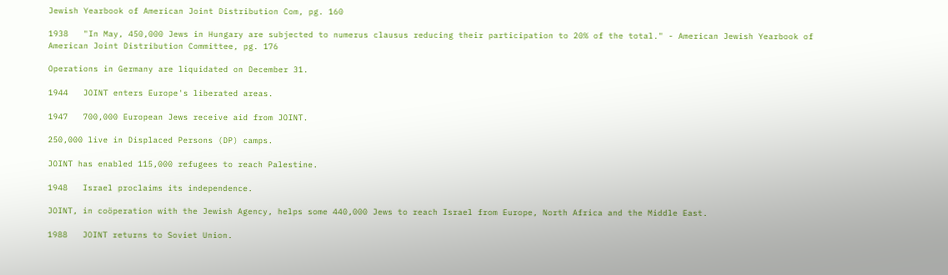Jewish Yearbook of American Joint Distribution Com, pg. 160

1938   "In May, 450,000 Jews in Hungary are subjected to numerus clausus reducing their participation to 20% of the total." - American Jewish Yearbook of American Joint Distribution Committee, pg. 176

Operations in Germany are liquidated on December 31.

1944   JOINT enters Europe's liberated areas.

1947   700,000 European Jews receive aid from JOINT.

250,000 live in Displaced Persons (DP) camps.

JOINT has enabled 115,000 refugees to reach Palestine.

1948   Israel proclaims its independence.

JOINT, in coöperation with the Jewish Agency, helps some 440,000 Jews to reach Israel from Europe, North Africa and the Middle East.

1988   JOINT returns to Soviet Union.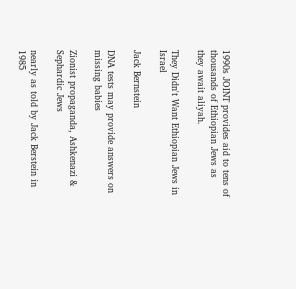1990s JOINT provides aid to tens of thousands of Ethiopian Jews as they await aliyah.

They Didn't Want Ethiopian Jews in Israel

Jack Bernstein

DNA tests may provide answers on missing babies

Zionist propaganda, Ashkenazi & Sephardic Jews

nearly as told by Jack Berstein in 1985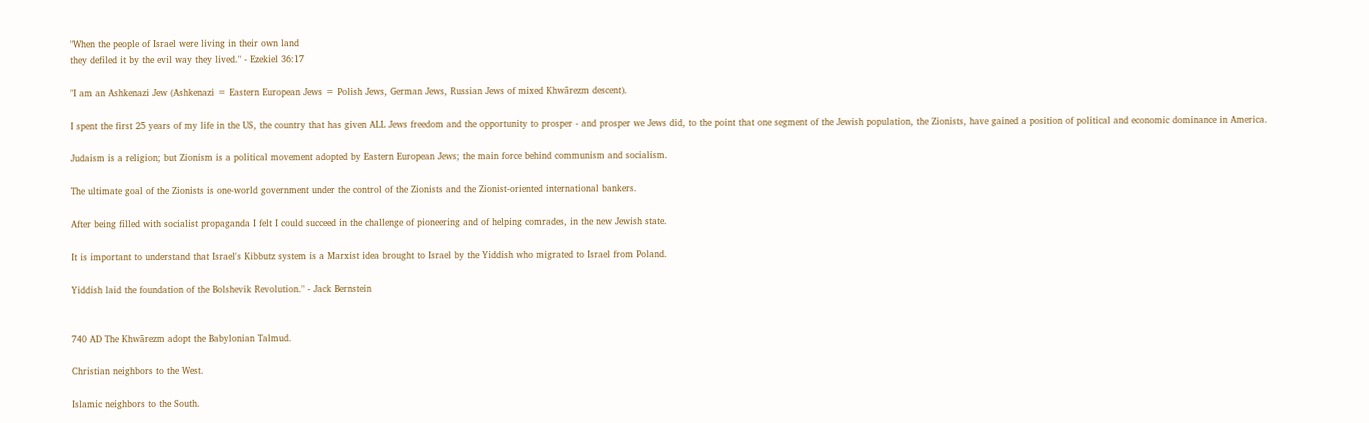"When the people of Israel were living in their own land
they defiled it by the evil way they lived." - Ezekiel 36:17

"I am an Ashkenazi Jew (Ashkenazi = Eastern European Jews = Polish Jews, German Jews, Russian Jews of mixed Khwārezm descent).

I spent the first 25 years of my life in the US, the country that has given ALL Jews freedom and the opportunity to prosper - and prosper we Jews did, to the point that one segment of the Jewish population, the Zionists, have gained a position of political and economic dominance in America.

Judaism is a religion; but Zionism is a political movement adopted by Eastern European Jews; the main force behind communism and socialism.

The ultimate goal of the Zionists is one-world government under the control of the Zionists and the Zionist-oriented international bankers.

After being filled with socialist propaganda I felt I could succeed in the challenge of pioneering and of helping comrades, in the new Jewish state.

It is important to understand that Israel's Kibbutz system is a Marxist idea brought to Israel by the Yiddish who migrated to Israel from Poland.

Yiddish laid the foundation of the Bolshevik Revolution." - Jack Bernstein


740 AD The Khwārezm adopt the Babylonian Talmud.

Christian neighbors to the West.

Islamic neighbors to the South.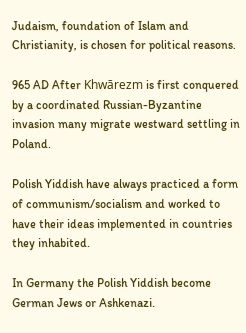Judaism, foundation of Islam and Christianity, is chosen for political reasons.

965 AD After Khwārezm is first conquered by a coordinated Russian-Byzantine invasion many migrate westward settling in Poland.

Polish Yiddish have always practiced a form of communism/socialism and worked to have their ideas implemented in countries they inhabited.

In Germany the Polish Yiddish become German Jews or Ashkenazi.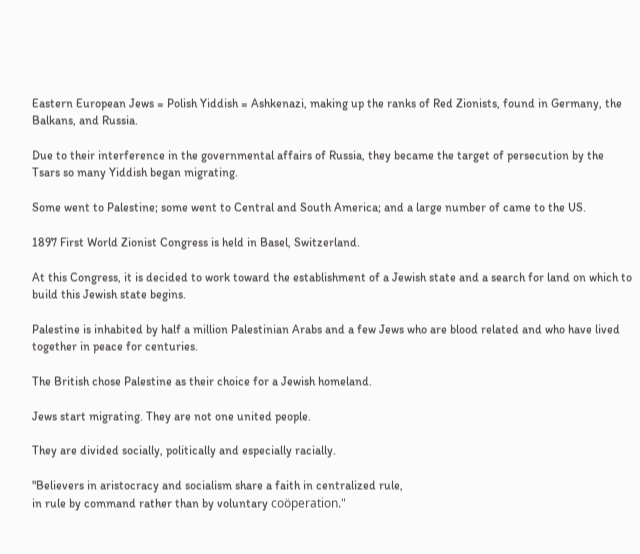Eastern European Jews = Polish Yiddish = Ashkenazi, making up the ranks of Red Zionists, found in Germany, the Balkans, and Russia.

Due to their interference in the governmental affairs of Russia, they became the target of persecution by the Tsars so many Yiddish began migrating.

Some went to Palestine; some went to Central and South America; and a large number of came to the US.

1897 First World Zionist Congress is held in Basel, Switzerland.

At this Congress, it is decided to work toward the establishment of a Jewish state and a search for land on which to build this Jewish state begins.

Palestine is inhabited by half a million Palestinian Arabs and a few Jews who are blood related and who have lived together in peace for centuries.

The British chose Palestine as their choice for a Jewish homeland.

Jews start migrating. They are not one united people.

They are divided socially, politically and especially racially.

"Believers in aristocracy and socialism share a faith in centralized rule,
in rule by command rather than by voluntary coöperation."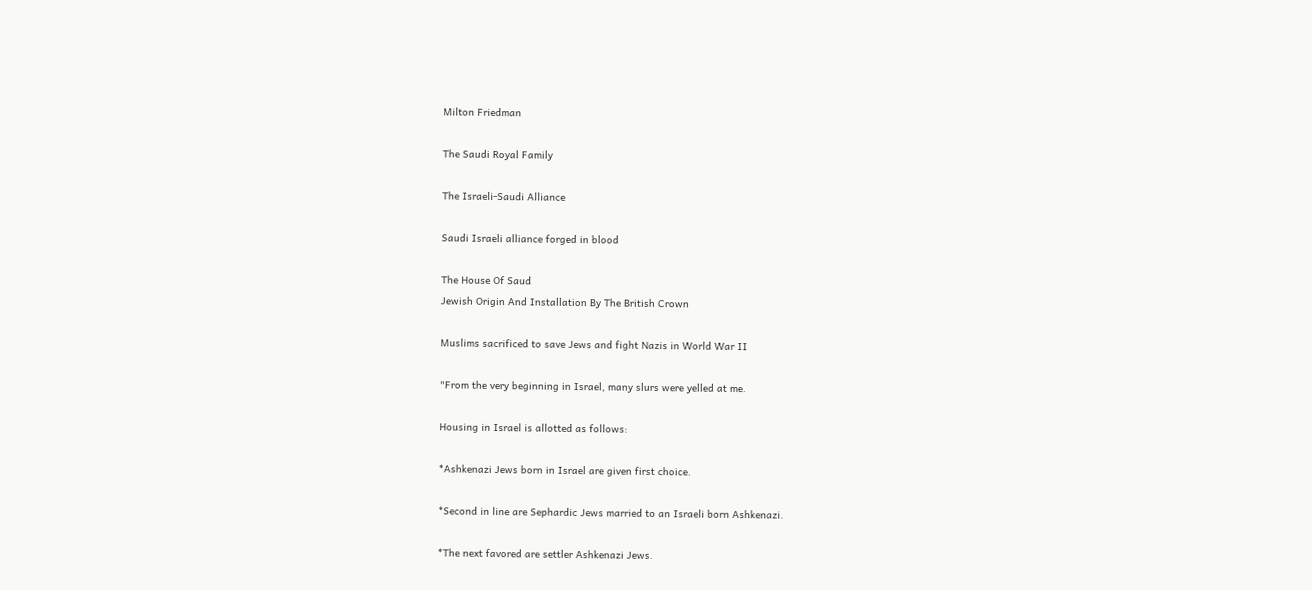Milton Friedman

The Saudi Royal Family

The Israeli-Saudi Alliance

Saudi Israeli alliance forged in blood

The House Of Saud
Jewish Origin And Installation By The British Crown

Muslims sacrificed to save Jews and fight Nazis in World War II

"From the very beginning in Israel, many slurs were yelled at me.

Housing in Israel is allotted as follows:

*Ashkenazi Jews born in Israel are given first choice.

*Second in line are Sephardic Jews married to an Israeli born Ashkenazi.

*The next favored are settler Ashkenazi Jews.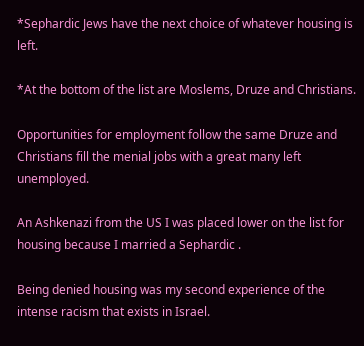*Sephardic Jews have the next choice of whatever housing is left.

*At the bottom of the list are Moslems, Druze and Christians.

Opportunities for employment follow the same Druze and Christians fill the menial jobs with a great many left unemployed.

An Ashkenazi from the US I was placed lower on the list for housing because I married a Sephardic .

Being denied housing was my second experience of the intense racism that exists in Israel.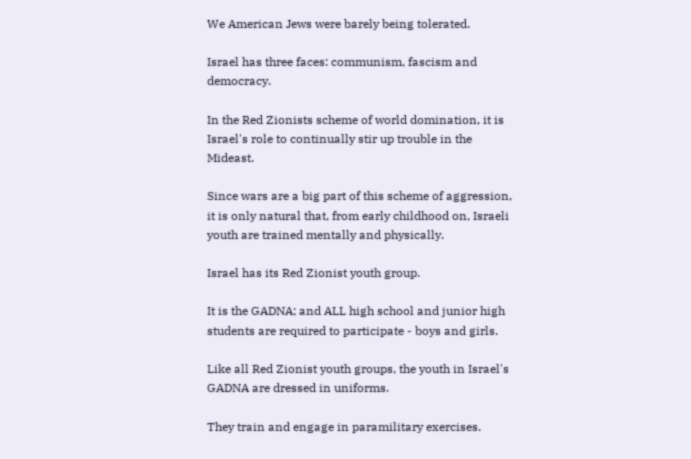We American Jews were barely being tolerated.

Israel has three faces: communism, fascism and democracy.

In the Red Zionists scheme of world domination, it is Israel's role to continually stir up trouble in the Mideast.

Since wars are a big part of this scheme of aggression, it is only natural that, from early childhood on, Israeli youth are trained mentally and physically.

Israel has its Red Zionist youth group.

It is the GADNA; and ALL high school and junior high students are required to participate - boys and girls.

Like all Red Zionist youth groups, the youth in Israel's GADNA are dressed in uniforms.

They train and engage in paramilitary exercises.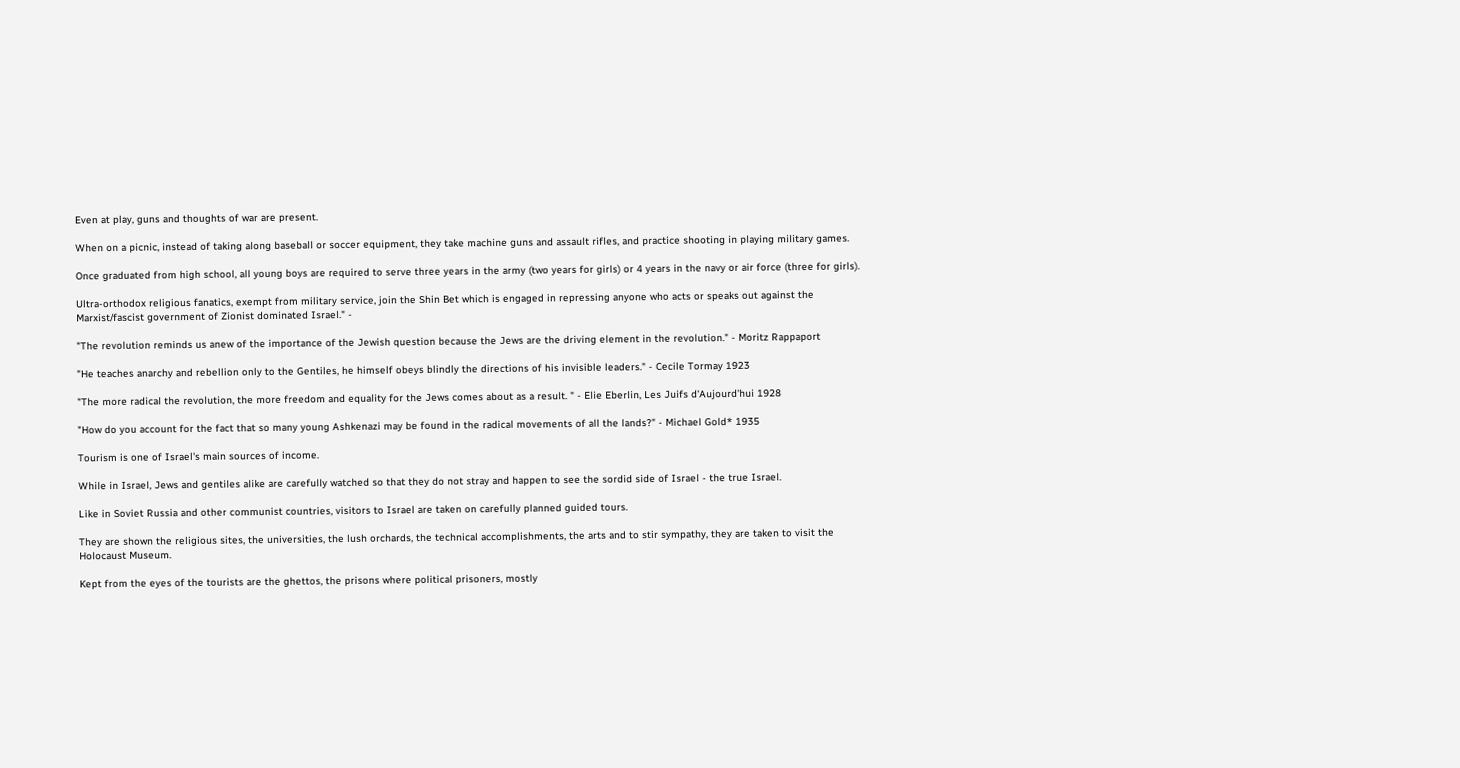Even at play, guns and thoughts of war are present.

When on a picnic, instead of taking along baseball or soccer equipment, they take machine guns and assault rifles, and practice shooting in playing military games.

Once graduated from high school, all young boys are required to serve three years in the army (two years for girls) or 4 years in the navy or air force (three for girls).

Ultra-orthodox religious fanatics, exempt from military service, join the Shin Bet which is engaged in repressing anyone who acts or speaks out against the Marxist/fascist government of Zionist dominated Israel." -

"The revolution reminds us anew of the importance of the Jewish question because the Jews are the driving element in the revolution." - Moritz Rappaport

"He teaches anarchy and rebellion only to the Gentiles, he himself obeys blindly the directions of his invisible leaders." - Cecile Tormay 1923

"The more radical the revolution, the more freedom and equality for the Jews comes about as a result. " - Elie Eberlin, Les Juifs d'Aujourd'hui 1928

"How do you account for the fact that so many young Ashkenazi may be found in the radical movements of all the lands?" - Michael Gold* 1935

Tourism is one of Israel's main sources of income.

While in Israel, Jews and gentiles alike are carefully watched so that they do not stray and happen to see the sordid side of Israel - the true Israel.

Like in Soviet Russia and other communist countries, visitors to Israel are taken on carefully planned guided tours.

They are shown the religious sites, the universities, the lush orchards, the technical accomplishments, the arts and to stir sympathy, they are taken to visit the Holocaust Museum.

Kept from the eyes of the tourists are the ghettos, the prisons where political prisoners, mostly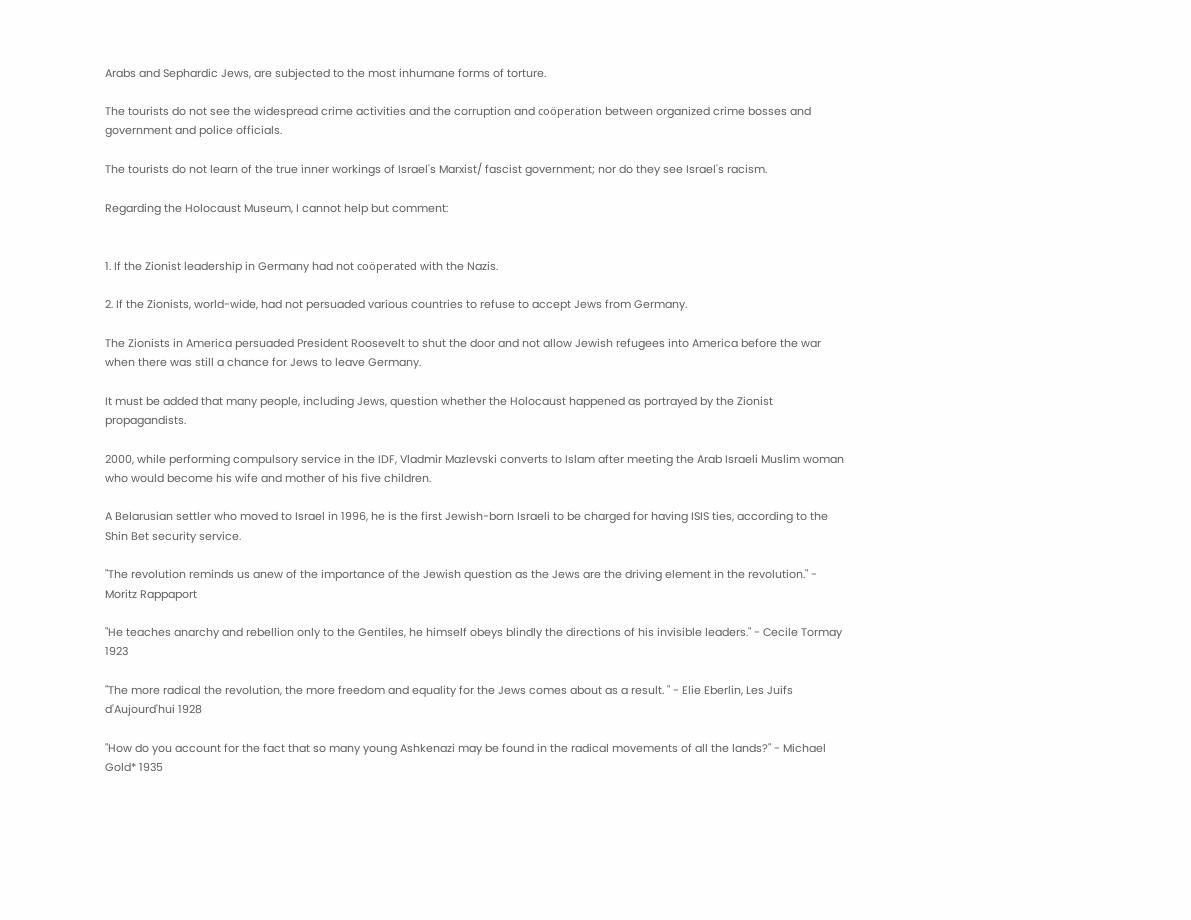Arabs and Sephardic Jews, are subjected to the most inhumane forms of torture.

The tourists do not see the widespread crime activities and the corruption and coöperation between organized crime bosses and government and police officials.

The tourists do not learn of the true inner workings of Israel's Marxist/ fascist government; nor do they see Israel's racism.

Regarding the Holocaust Museum, I cannot help but comment:


1. If the Zionist leadership in Germany had not coöperated with the Nazis.

2. If the Zionists, world-wide, had not persuaded various countries to refuse to accept Jews from Germany.

The Zionists in America persuaded President Roosevelt to shut the door and not allow Jewish refugees into America before the war when there was still a chance for Jews to leave Germany.

It must be added that many people, including Jews, question whether the Holocaust happened as portrayed by the Zionist propagandists.

2000, while performing compulsory service in the IDF, Vladmir Mazlevski converts to Islam after meeting the Arab Israeli Muslim woman who would become his wife and mother of his five children.

A Belarusian settler who moved to Israel in 1996, he is the first Jewish-born Israeli to be charged for having ISIS ties, according to the Shin Bet security service.

"The revolution reminds us anew of the importance of the Jewish question as the Jews are the driving element in the revolution." - Moritz Rappaport

"He teaches anarchy and rebellion only to the Gentiles, he himself obeys blindly the directions of his invisible leaders." - Cecile Tormay 1923

"The more radical the revolution, the more freedom and equality for the Jews comes about as a result. " - Elie Eberlin, Les Juifs d'Aujourd'hui 1928

"How do you account for the fact that so many young Ashkenazi may be found in the radical movements of all the lands?" - Michael Gold* 1935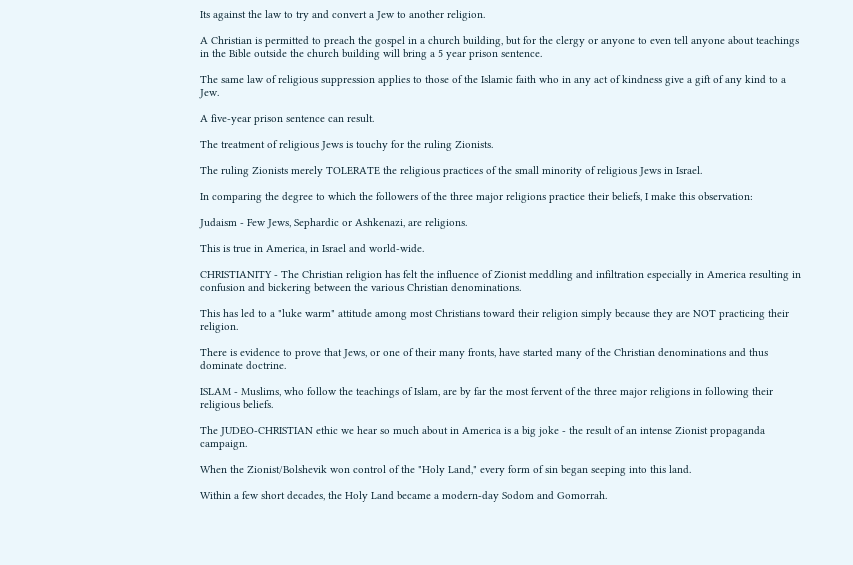Its against the law to try and convert a Jew to another religion.

A Christian is permitted to preach the gospel in a church building, but for the clergy or anyone to even tell anyone about teachings in the Bible outside the church building will bring a 5 year prison sentence.

The same law of religious suppression applies to those of the Islamic faith who in any act of kindness give a gift of any kind to a Jew.

A five-year prison sentence can result.

The treatment of religious Jews is touchy for the ruling Zionists.

The ruling Zionists merely TOLERATE the religious practices of the small minority of religious Jews in Israel.

In comparing the degree to which the followers of the three major religions practice their beliefs, I make this observation:

Judaism - Few Jews, Sephardic or Ashkenazi, are religions.

This is true in America, in Israel and world-wide.

CHRISTIANITY - The Christian religion has felt the influence of Zionist meddling and infiltration especially in America resulting in confusion and bickering between the various Christian denominations.

This has led to a "luke warm" attitude among most Christians toward their religion simply because they are NOT practicing their religion.

There is evidence to prove that Jews, or one of their many fronts, have started many of the Christian denominations and thus dominate doctrine.

ISLAM - Muslims, who follow the teachings of Islam, are by far the most fervent of the three major religions in following their religious beliefs.

The JUDEO-CHRISTIAN ethic we hear so much about in America is a big joke - the result of an intense Zionist propaganda campaign.

When the Zionist/Bolshevik won control of the "Holy Land," every form of sin began seeping into this land.

Within a few short decades, the Holy Land became a modern-day Sodom and Gomorrah.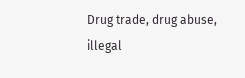Drug trade, drug abuse, illegal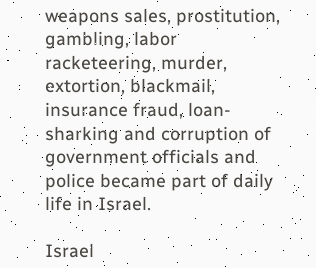weapons sales, prostitution, gambling, labor racketeering, murder, extortion, blackmail, insurance fraud, loan-sharking and corruption of government officials and police became part of daily life in Israel.

Israel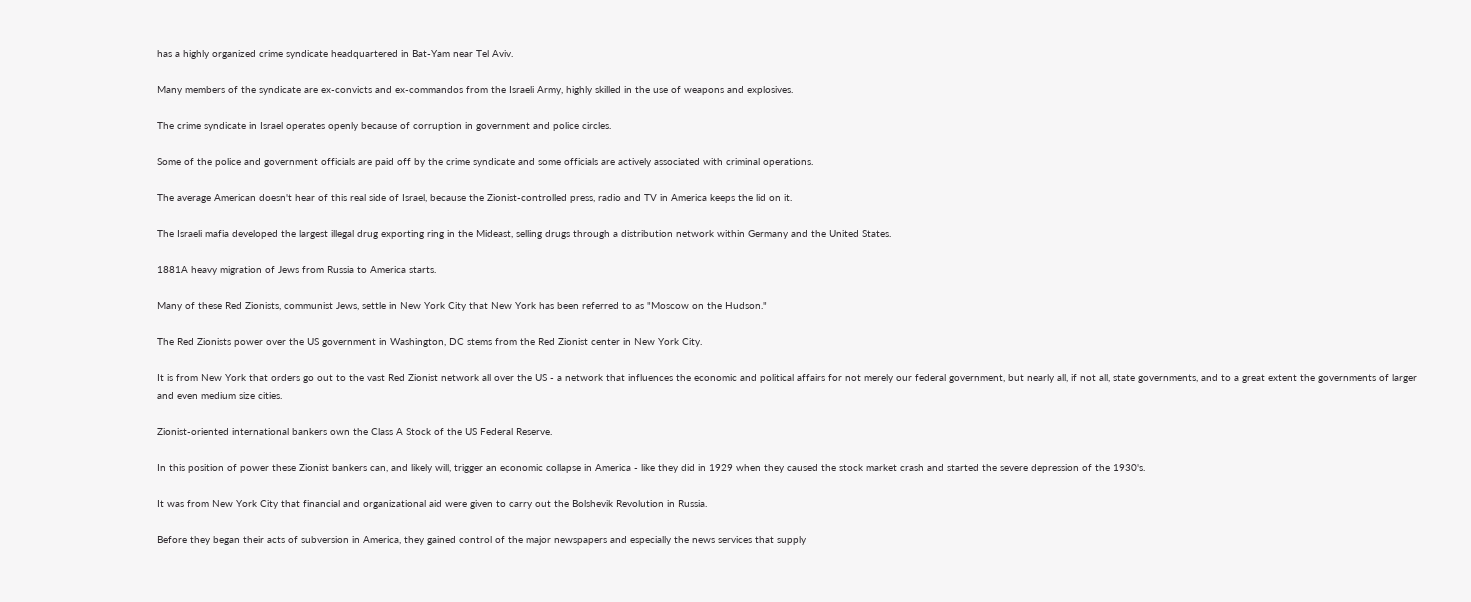has a highly organized crime syndicate headquartered in Bat-Yam near Tel Aviv.

Many members of the syndicate are ex-convicts and ex-commandos from the Israeli Army, highly skilled in the use of weapons and explosives.

The crime syndicate in Israel operates openly because of corruption in government and police circles.

Some of the police and government officials are paid off by the crime syndicate and some officials are actively associated with criminal operations.

The average American doesn't hear of this real side of Israel, because the Zionist-controlled press, radio and TV in America keeps the lid on it.

The Israeli mafia developed the largest illegal drug exporting ring in the Mideast, selling drugs through a distribution network within Germany and the United States.

1881A heavy migration of Jews from Russia to America starts.

Many of these Red Zionists, communist Jews, settle in New York City that New York has been referred to as "Moscow on the Hudson."

The Red Zionists power over the US government in Washington, DC stems from the Red Zionist center in New York City.

It is from New York that orders go out to the vast Red Zionist network all over the US - a network that influences the economic and political affairs for not merely our federal government, but nearly all, if not all, state governments, and to a great extent the governments of larger and even medium size cities.

Zionist-oriented international bankers own the Class A Stock of the US Federal Reserve.

In this position of power these Zionist bankers can, and likely will, trigger an economic collapse in America - like they did in 1929 when they caused the stock market crash and started the severe depression of the 1930's.

It was from New York City that financial and organizational aid were given to carry out the Bolshevik Revolution in Russia.

Before they began their acts of subversion in America, they gained control of the major newspapers and especially the news services that supply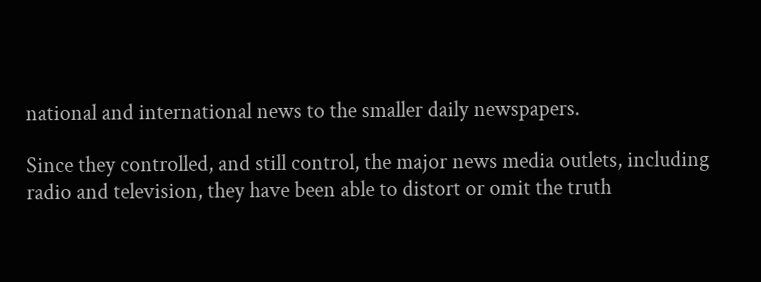national and international news to the smaller daily newspapers.

Since they controlled, and still control, the major news media outlets, including radio and television, they have been able to distort or omit the truth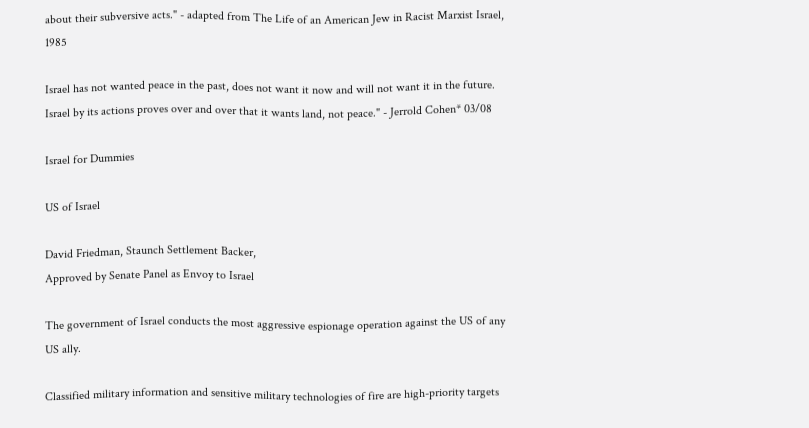about their subversive acts." - adapted from The Life of an American Jew in Racist Marxist Israel, 1985

Israel has not wanted peace in the past, does not want it now and will not want it in the future. Israel by its actions proves over and over that it wants land, not peace." - Jerrold Cohen* 03/08

Israel for Dummies

US of Israel

David Friedman, Staunch Settlement Backer,
Approved by Senate Panel as Envoy to Israel

The government of Israel conducts the most aggressive espionage operation against the US of any US ally.

Classified military information and sensitive military technologies of fire are high-priority targets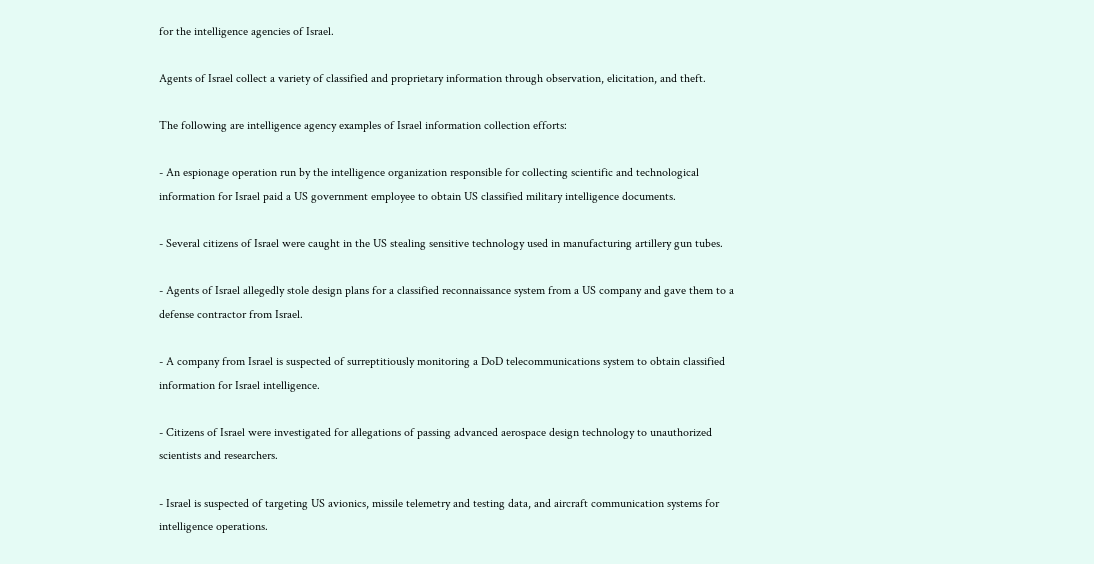for the intelligence agencies of Israel.

Agents of Israel collect a variety of classified and proprietary information through observation, elicitation, and theft.

The following are intelligence agency examples of Israel information collection efforts:

- An espionage operation run by the intelligence organization responsible for collecting scientific and technological information for Israel paid a US government employee to obtain US classified military intelligence documents.

- Several citizens of Israel were caught in the US stealing sensitive technology used in manufacturing artillery gun tubes.

- Agents of Israel allegedly stole design plans for a classified reconnaissance system from a US company and gave them to a defense contractor from Israel.

- A company from Israel is suspected of surreptitiously monitoring a DoD telecommunications system to obtain classified information for Israel intelligence.

- Citizens of Israel were investigated for allegations of passing advanced aerospace design technology to unauthorized scientists and researchers.

- Israel is suspected of targeting US avionics, missile telemetry and testing data, and aircraft communication systems for intelligence operations.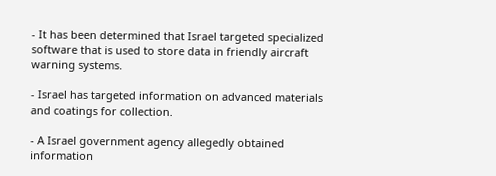- It has been determined that Israel targeted specialized software that is used to store data in friendly aircraft warning systems.

- Israel has targeted information on advanced materials and coatings for collection.

- A Israel government agency allegedly obtained information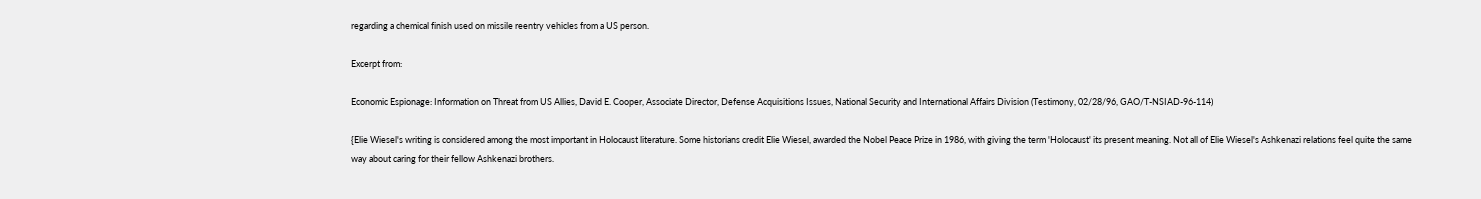regarding a chemical finish used on missile reentry vehicles from a US person.

Excerpt from:

Economic Espionage: Information on Threat from US Allies, David E. Cooper, Associate Director, Defense Acquisitions Issues, National Security and International Affairs Division (Testimony, 02/28/96, GAO/T-NSIAD-96-114)

{Elie Wiesel's writing is considered among the most important in Holocaust literature. Some historians credit Elie Wiesel, awarded the Nobel Peace Prize in 1986, with giving the term 'Holocaust' its present meaning. Not all of Elie Wiesel's Ashkenazi relations feel quite the same way about caring for their fellow Ashkenazi brothers.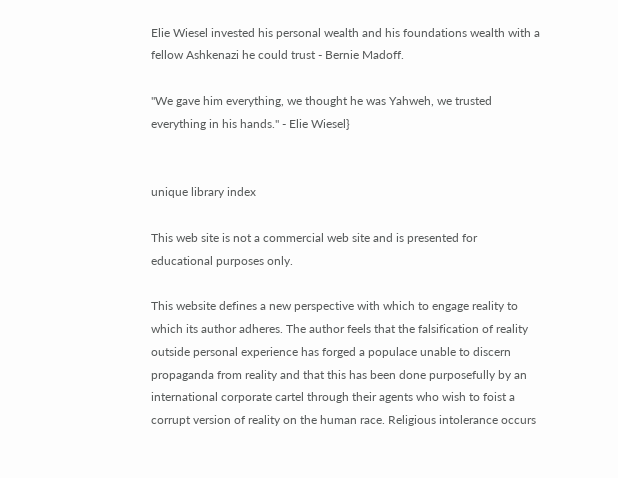Elie Wiesel invested his personal wealth and his foundations wealth with a fellow Ashkenazi he could trust - Bernie Madoff.

"We gave him everything, we thought he was Yahweh, we trusted everything in his hands." - Elie Wiesel}


unique library index

This web site is not a commercial web site and is presented for educational purposes only.

This website defines a new perspective with which to engage reality to which its author adheres. The author feels that the falsification of reality outside personal experience has forged a populace unable to discern propaganda from reality and that this has been done purposefully by an international corporate cartel through their agents who wish to foist a corrupt version of reality on the human race. Religious intolerance occurs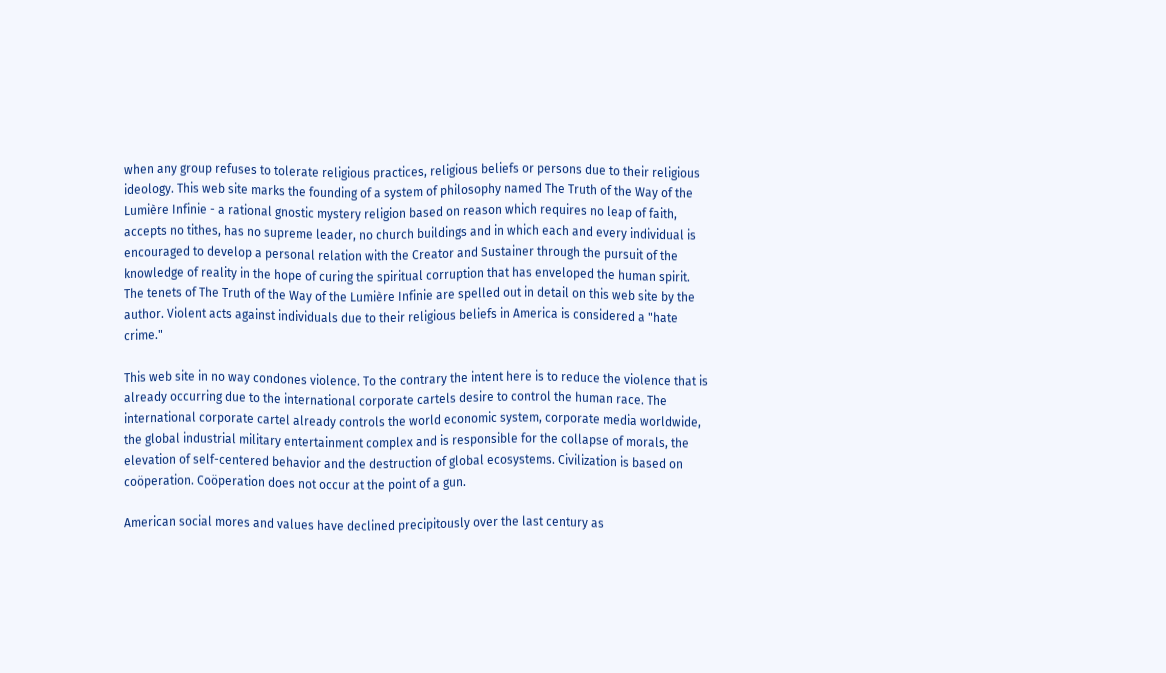when any group refuses to tolerate religious practices, religious beliefs or persons due to their religious ideology. This web site marks the founding of a system of philosophy named The Truth of the Way of the Lumière Infinie - a rational gnostic mystery religion based on reason which requires no leap of faith, accepts no tithes, has no supreme leader, no church buildings and in which each and every individual is encouraged to develop a personal relation with the Creator and Sustainer through the pursuit of the knowledge of reality in the hope of curing the spiritual corruption that has enveloped the human spirit. The tenets of The Truth of the Way of the Lumière Infinie are spelled out in detail on this web site by the author. Violent acts against individuals due to their religious beliefs in America is considered a "hate crime."

This web site in no way condones violence. To the contrary the intent here is to reduce the violence that is already occurring due to the international corporate cartels desire to control the human race. The international corporate cartel already controls the world economic system, corporate media worldwide, the global industrial military entertainment complex and is responsible for the collapse of morals, the elevation of self-centered behavior and the destruction of global ecosystems. Civilization is based on coöperation. Coöperation does not occur at the point of a gun.

American social mores and values have declined precipitously over the last century as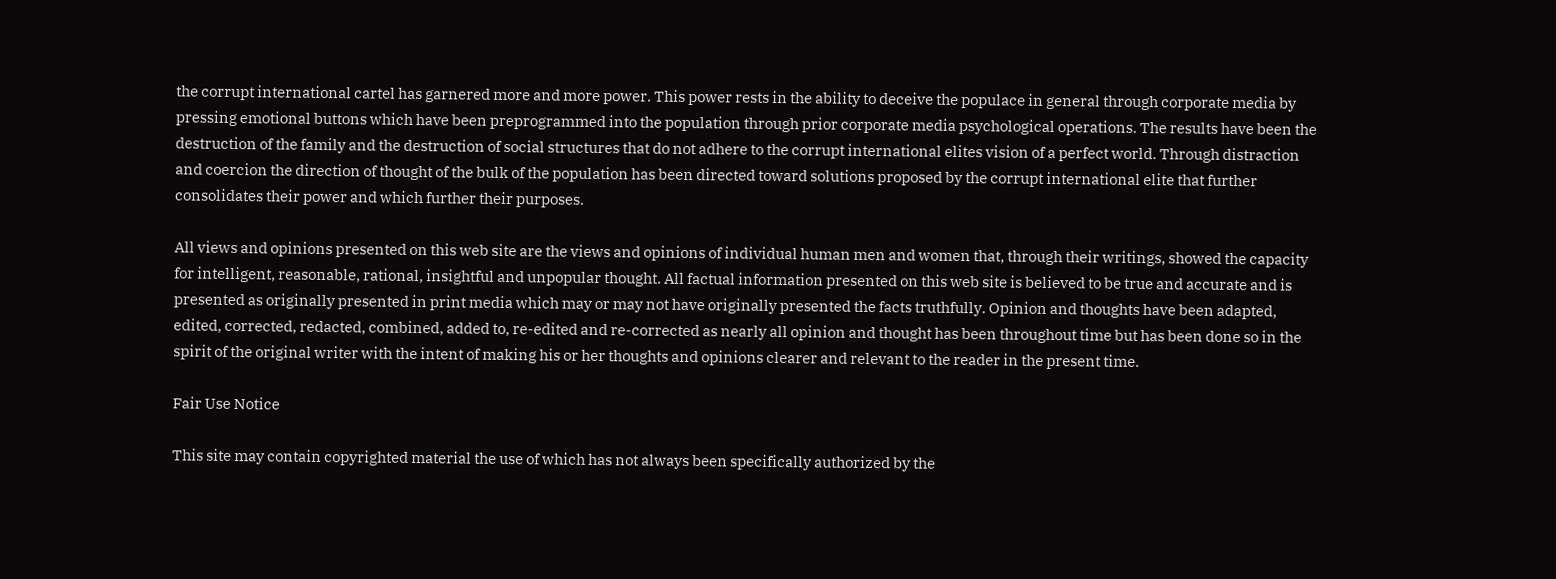the corrupt international cartel has garnered more and more power. This power rests in the ability to deceive the populace in general through corporate media by pressing emotional buttons which have been preprogrammed into the population through prior corporate media psychological operations. The results have been the destruction of the family and the destruction of social structures that do not adhere to the corrupt international elites vision of a perfect world. Through distraction and coercion the direction of thought of the bulk of the population has been directed toward solutions proposed by the corrupt international elite that further consolidates their power and which further their purposes.

All views and opinions presented on this web site are the views and opinions of individual human men and women that, through their writings, showed the capacity for intelligent, reasonable, rational, insightful and unpopular thought. All factual information presented on this web site is believed to be true and accurate and is presented as originally presented in print media which may or may not have originally presented the facts truthfully. Opinion and thoughts have been adapted, edited, corrected, redacted, combined, added to, re-edited and re-corrected as nearly all opinion and thought has been throughout time but has been done so in the spirit of the original writer with the intent of making his or her thoughts and opinions clearer and relevant to the reader in the present time.

Fair Use Notice

This site may contain copyrighted material the use of which has not always been specifically authorized by the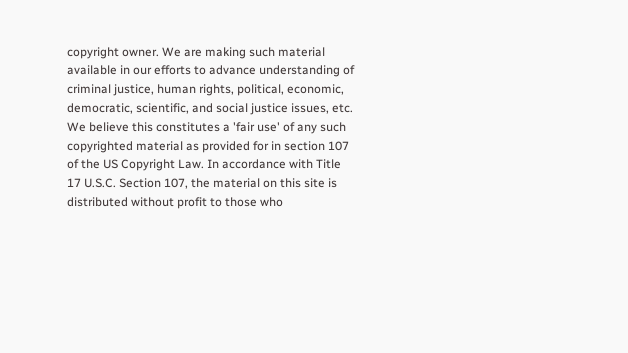copyright owner. We are making such material available in our efforts to advance understanding of criminal justice, human rights, political, economic, democratic, scientific, and social justice issues, etc. We believe this constitutes a 'fair use' of any such copyrighted material as provided for in section 107 of the US Copyright Law. In accordance with Title 17 U.S.C. Section 107, the material on this site is distributed without profit to those who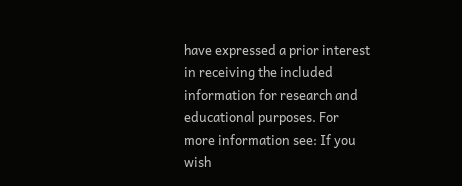have expressed a prior interest in receiving the included information for research and educational purposes. For more information see: If you wish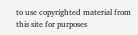to use copyrighted material from this site for purposes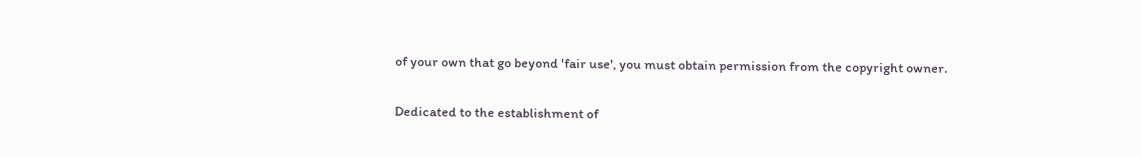of your own that go beyond 'fair use', you must obtain permission from the copyright owner.

Dedicated to the establishment of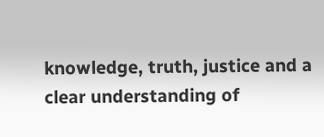knowledge, truth, justice and a clear understanding of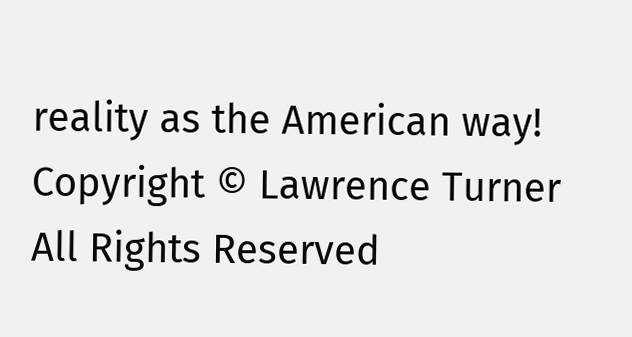reality as the American way!
Copyright © Lawrence Turner
All Rights Reserved